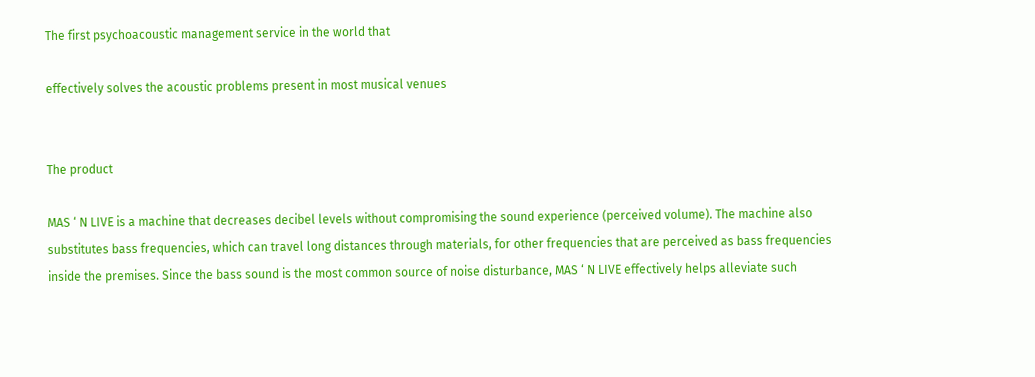The first psychoacoustic management service in the world that

effectively solves the acoustic problems present in most musical venues


The product

MAS ‘ N LIVE is a machine that decreases decibel levels without compromising the sound experience (perceived volume). The machine also substitutes bass frequencies, which can travel long distances through materials, for other frequencies that are perceived as bass frequencies inside the premises. Since the bass sound is the most common source of noise disturbance, MAS ‘ N LIVE effectively helps alleviate such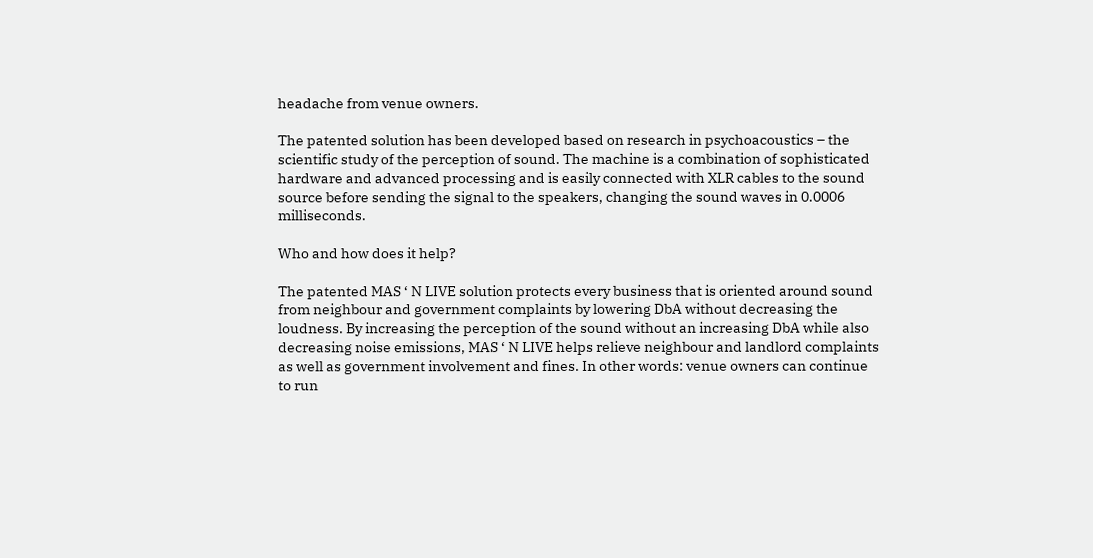headache from venue owners.

The patented solution has been developed based on research in psychoacoustics – the scientific study of the perception of sound. The machine is a combination of sophisticated hardware and advanced processing and is easily connected with XLR cables to the sound source before sending the signal to the speakers, changing the sound waves in 0.0006 milliseconds.

Who and how does it help?

The patented MAS ‘ N LIVE solution protects every business that is oriented around sound from neighbour and government complaints by lowering DbA without decreasing the loudness. By increasing the perception of the sound without an increasing DbA while also decreasing noise emissions, MAS ‘ N LIVE helps relieve neighbour and landlord complaints as well as government involvement and fines. In other words: venue owners can continue to run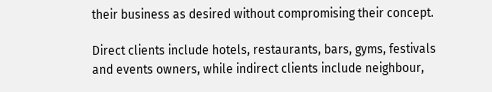their business as desired without compromising their concept.

Direct clients include hotels, restaurants, bars, gyms, festivals and events owners, while indirect clients include neighbour,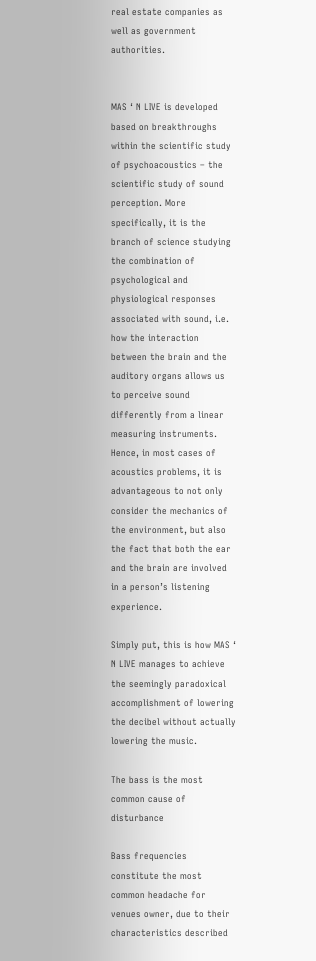real estate companies as well as government authorities.


MAS ‘ N LIVE is developed based on breakthroughs within the scientific study of psychoacoustics – the scientific study of sound perception. More specifically, it is the branch of science studying the combination of psychological and physiological responses associated with sound, i.e. how the interaction between the brain and the auditory organs allows us to perceive sound differently from a linear measuring instruments. Hence, in most cases of acoustics problems, it is advantageous to not only consider the mechanics of the environment, but also the fact that both the ear and the brain are involved in a person’s listening experience.

Simply put, this is how MAS ‘ N LIVE manages to achieve the seemingly paradoxical accomplishment of lowering the decibel without actually lowering the music.

The bass is the most common cause of disturbance

Bass frequencies constitute the most common headache for venues owner, due to their characteristics described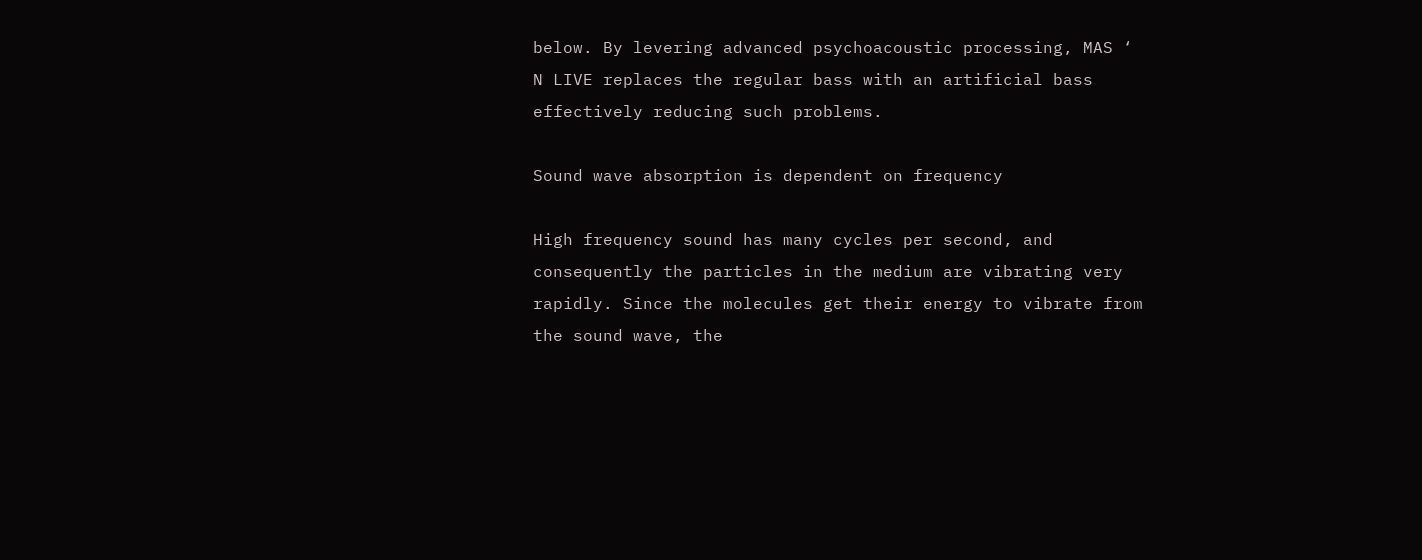below. By levering advanced psychoacoustic processing, MAS ‘ N LIVE replaces the regular bass with an artificial bass effectively reducing such problems.

Sound wave absorption is dependent on frequency

High frequency sound has many cycles per second, and consequently the particles in the medium are vibrating very rapidly. Since the molecules get their energy to vibrate from the sound wave, the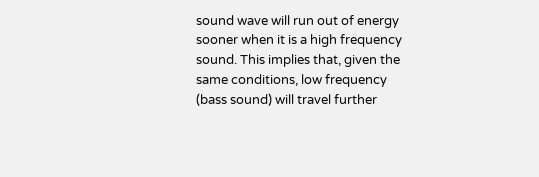sound wave will run out of energy sooner when it is a high frequency sound. This implies that, given the same conditions, low frequency (bass sound) will travel further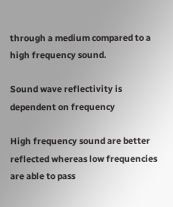through a medium compared to a high frequency sound.

Sound wave reflectivity is dependent on frequency

High frequency sound are better reflected whereas low frequencies are able to pass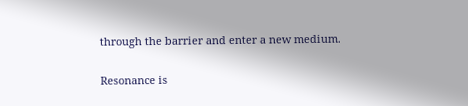through the barrier and enter a new medium.

Resonance is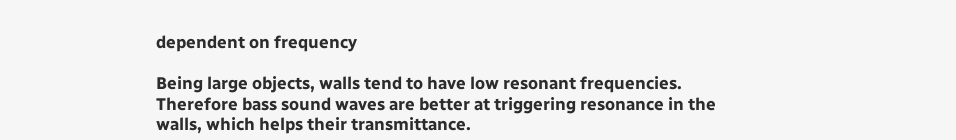dependent on frequency

Being large objects, walls tend to have low resonant frequencies. Therefore bass sound waves are better at triggering resonance in the walls, which helps their transmittance.